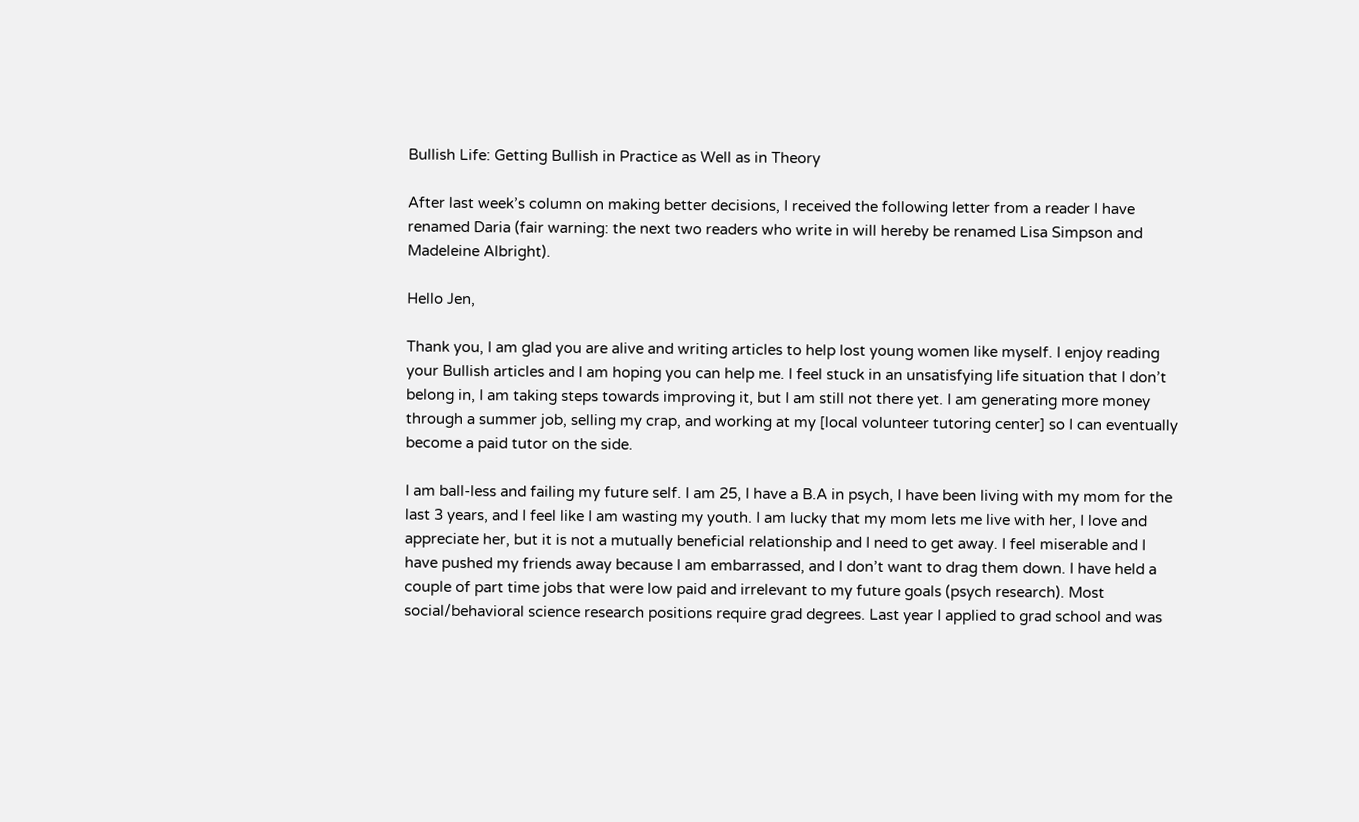Bullish Life: Getting Bullish in Practice as Well as in Theory

After last week’s column on making better decisions, I received the following letter from a reader I have renamed Daria (fair warning: the next two readers who write in will hereby be renamed Lisa Simpson and Madeleine Albright).

Hello Jen,

Thank you, I am glad you are alive and writing articles to help lost young women like myself. I enjoy reading your Bullish articles and I am hoping you can help me. I feel stuck in an unsatisfying life situation that I don’t belong in, I am taking steps towards improving it, but I am still not there yet. I am generating more money through a summer job, selling my crap, and working at my [local volunteer tutoring center] so I can eventually become a paid tutor on the side.

I am ball-less and failing my future self. I am 25, I have a B.A in psych, I have been living with my mom for the last 3 years, and I feel like I am wasting my youth. I am lucky that my mom lets me live with her, I love and appreciate her, but it is not a mutually beneficial relationship and I need to get away. I feel miserable and I have pushed my friends away because I am embarrassed, and I don’t want to drag them down. I have held a couple of part time jobs that were low paid and irrelevant to my future goals (psych research). Most social/behavioral science research positions require grad degrees. Last year I applied to grad school and was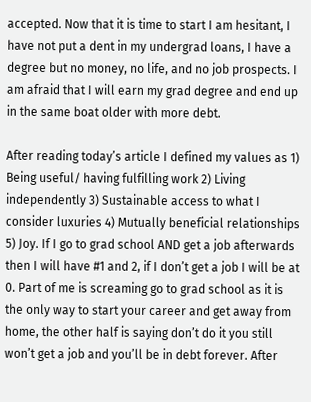accepted. Now that it is time to start I am hesitant, I have not put a dent in my undergrad loans, I have a degree but no money, no life, and no job prospects. I am afraid that I will earn my grad degree and end up in the same boat older with more debt.

After reading today’s article I defined my values as 1) Being useful/ having fulfilling work 2) Living independently 3) Sustainable access to what I consider luxuries 4) Mutually beneficial relationships 5) Joy. If I go to grad school AND get a job afterwards then I will have #1 and 2, if I don’t get a job I will be at 0. Part of me is screaming go to grad school as it is the only way to start your career and get away from home, the other half is saying don’t do it you still won’t get a job and you’ll be in debt forever. After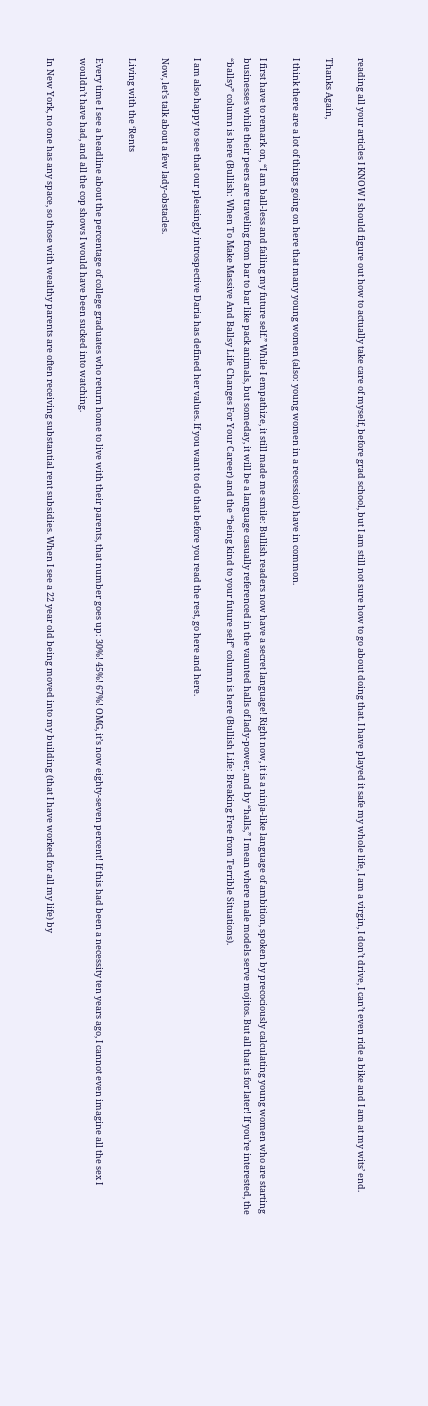reading all your articles I KNOW I should figure out how to actually take care of myself, before grad school, but I am still not sure how to go about doing that. I have played it safe my whole life, I am a virgin, I don’t drive, I can’t even ride a bike and I am at my wits’ end.

Thanks Again,

I think there are a lot of things going on here that many young women (also: young women in a recession) have in common.

I first have to remark on, “I am ball-less and failing my future self.” While I empathize, it still made me smile: Bullish readers now have a secret language! Right now, it is a ninja-like language of ambition, spoken by precociously calculating young women who are starting businesses while their peers are traveling from bar to bar like pack animals, but someday, it will be a language casually referenced in the vaunted halls of lady-power, and by “halls,” I mean where male models serve mojitos. But all that is for later! If you’re interested, the “ballsy” column is here (Bullish: When To Make Massive And Ballsy Life Changes For Your Career) and the “being kind to your future self” column is here (Bullish Life: Breaking Free from Terrible Situations).

I am also happy to see that our pleasingly introspective Daria has defined her values. If you want to do that before you read the rest, go here and here.

Now, let’s talk about a few lady-obstacles.

Living with the ‘Rents

Every time I see a headline about the percentage of college graduates who return home to live with their parents, that number goes up: 30%! 45%! 67%! OMG, it’s now eighty-seven percent! If this had been a necessity ten years ago, I cannot even imagine all the sex I wouldn’t have had, and all the cop shows I would have been sucked into watching.

In New York, no one has any space, so those with wealthy parents are often receiving substantial rent subsidies. When I see a 22 year old being moved into my building (that I have worked for all my life) by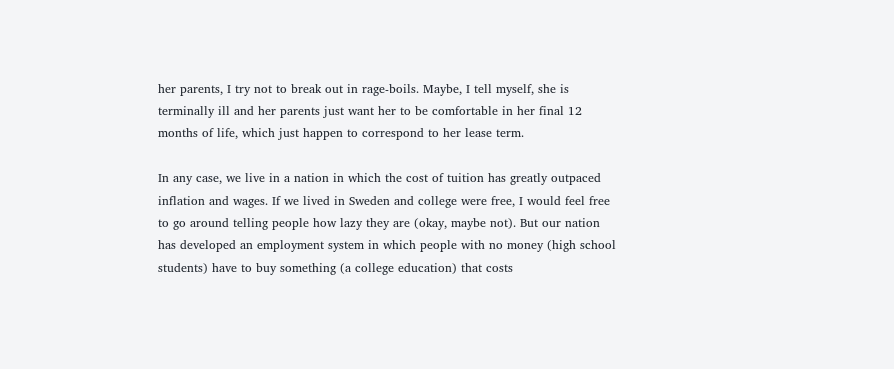her parents, I try not to break out in rage-boils. Maybe, I tell myself, she is terminally ill and her parents just want her to be comfortable in her final 12 months of life, which just happen to correspond to her lease term.

In any case, we live in a nation in which the cost of tuition has greatly outpaced inflation and wages. If we lived in Sweden and college were free, I would feel free to go around telling people how lazy they are (okay, maybe not). But our nation has developed an employment system in which people with no money (high school students) have to buy something (a college education) that costs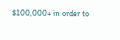$100,000+ in order to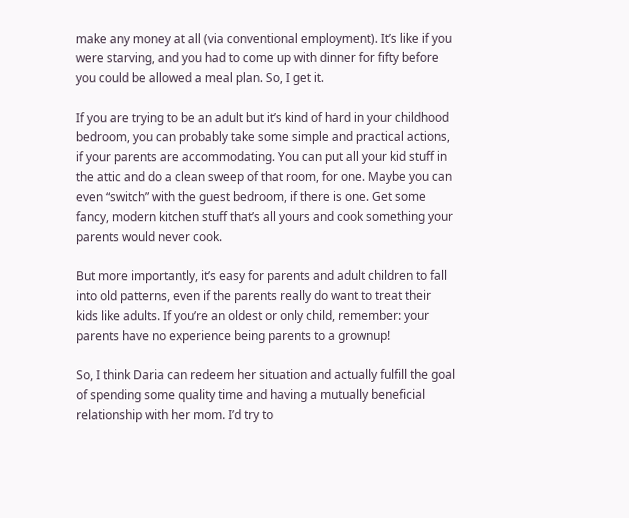make any money at all (via conventional employment). It’s like if you were starving, and you had to come up with dinner for fifty before you could be allowed a meal plan. So, I get it.

If you are trying to be an adult but it’s kind of hard in your childhood bedroom, you can probably take some simple and practical actions, if your parents are accommodating. You can put all your kid stuff in the attic and do a clean sweep of that room, for one. Maybe you can even “switch” with the guest bedroom, if there is one. Get some fancy, modern kitchen stuff that’s all yours and cook something your parents would never cook.

But more importantly, it’s easy for parents and adult children to fall into old patterns, even if the parents really do want to treat their kids like adults. If you’re an oldest or only child, remember: your parents have no experience being parents to a grownup!

So, I think Daria can redeem her situation and actually fulfill the goal of spending some quality time and having a mutually beneficial relationship with her mom. I’d try to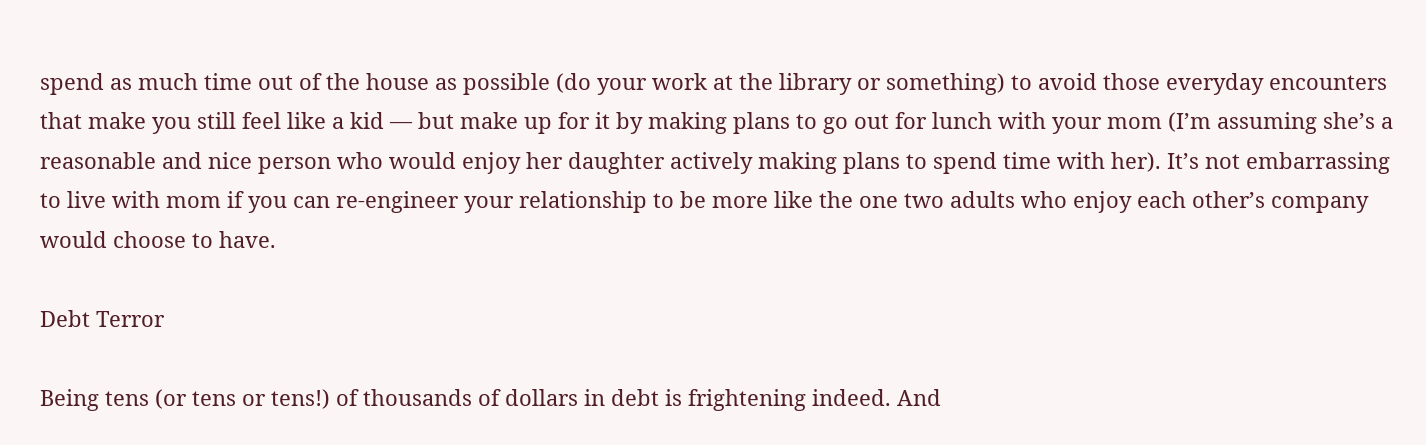spend as much time out of the house as possible (do your work at the library or something) to avoid those everyday encounters that make you still feel like a kid — but make up for it by making plans to go out for lunch with your mom (I’m assuming she’s a reasonable and nice person who would enjoy her daughter actively making plans to spend time with her). It’s not embarrassing to live with mom if you can re-engineer your relationship to be more like the one two adults who enjoy each other’s company would choose to have.

Debt Terror

Being tens (or tens or tens!) of thousands of dollars in debt is frightening indeed. And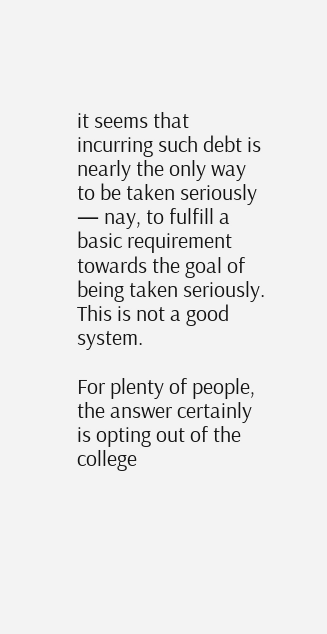it seems that incurring such debt is nearly the only way to be taken seriously — nay, to fulfill a basic requirement towards the goal of being taken seriously. This is not a good system.

For plenty of people, the answer certainly is opting out of the college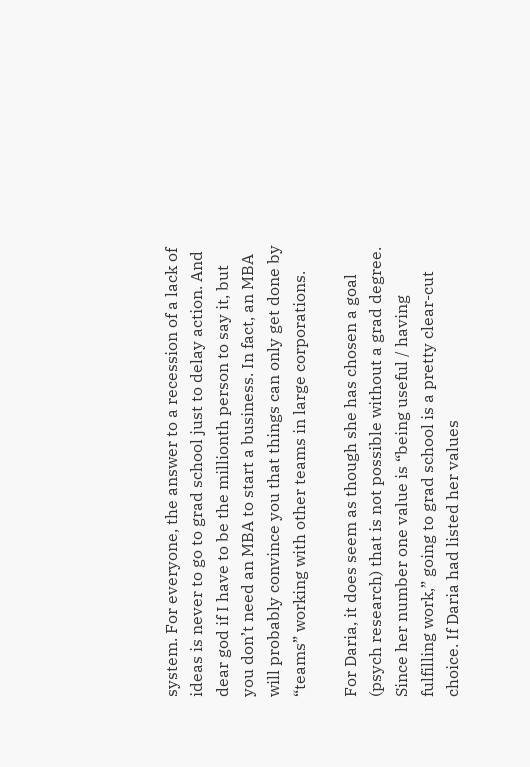system. For everyone, the answer to a recession of a lack of ideas is never to go to grad school just to delay action. And dear god if I have to be the millionth person to say it, but you don’t need an MBA to start a business. In fact, an MBA will probably convince you that things can only get done by “teams” working with other teams in large corporations.

For Daria, it does seem as though she has chosen a goal (psych research) that is not possible without a grad degree. Since her number one value is “being useful / having fulfilling work,” going to grad school is a pretty clear-cut choice. If Daria had listed her values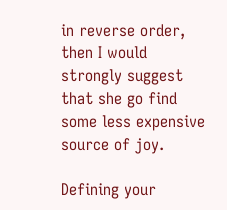in reverse order, then I would strongly suggest that she go find some less expensive source of joy.

Defining your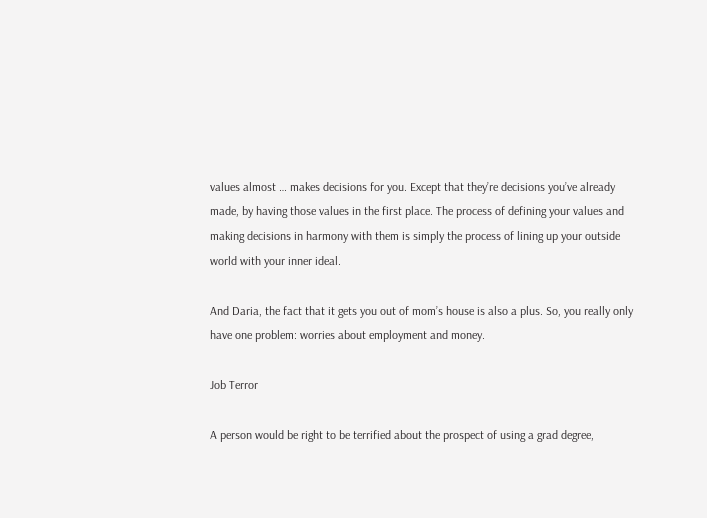values almost … makes decisions for you. Except that they’re decisions you’ve already made, by having those values in the first place. The process of defining your values and making decisions in harmony with them is simply the process of lining up your outside world with your inner ideal.

And Daria, the fact that it gets you out of mom’s house is also a plus. So, you really only have one problem: worries about employment and money.

Job Terror

A person would be right to be terrified about the prospect of using a grad degree,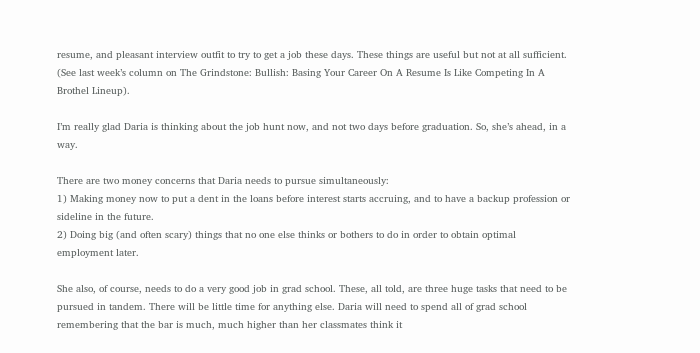resume, and pleasant interview outfit to try to get a job these days. These things are useful but not at all sufficient. (See last week’s column on The Grindstone: Bullish: Basing Your Career On A Resume Is Like Competing In A Brothel Lineup).

I’m really glad Daria is thinking about the job hunt now, and not two days before graduation. So, she’s ahead, in a way.

There are two money concerns that Daria needs to pursue simultaneously:
1) Making money now to put a dent in the loans before interest starts accruing, and to have a backup profession or sideline in the future.
2) Doing big (and often scary) things that no one else thinks or bothers to do in order to obtain optimal employment later.

She also, of course, needs to do a very good job in grad school. These, all told, are three huge tasks that need to be pursued in tandem. There will be little time for anything else. Daria will need to spend all of grad school remembering that the bar is much, much higher than her classmates think it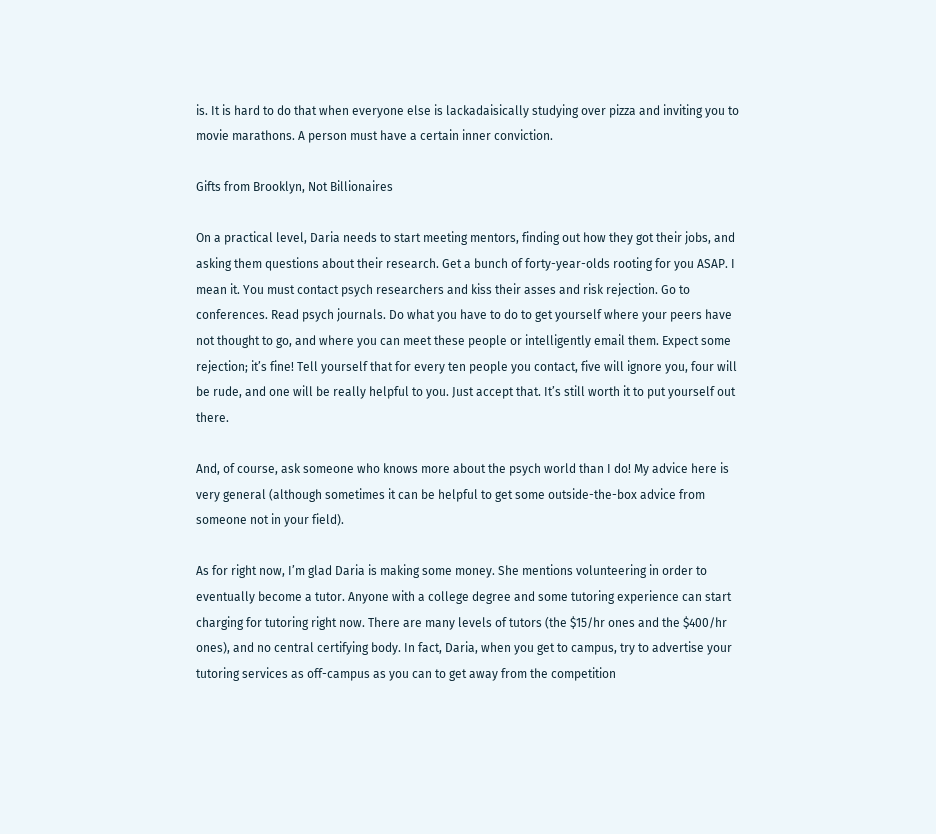is. It is hard to do that when everyone else is lackadaisically studying over pizza and inviting you to movie marathons. A person must have a certain inner conviction.

Gifts from Brooklyn, Not Billionaires

On a practical level, Daria needs to start meeting mentors, finding out how they got their jobs, and asking them questions about their research. Get a bunch of forty-year-olds rooting for you ASAP. I mean it. You must contact psych researchers and kiss their asses and risk rejection. Go to conferences. Read psych journals. Do what you have to do to get yourself where your peers have not thought to go, and where you can meet these people or intelligently email them. Expect some rejection; it’s fine! Tell yourself that for every ten people you contact, five will ignore you, four will be rude, and one will be really helpful to you. Just accept that. It’s still worth it to put yourself out there.

And, of course, ask someone who knows more about the psych world than I do! My advice here is very general (although sometimes it can be helpful to get some outside-the-box advice from someone not in your field).

As for right now, I’m glad Daria is making some money. She mentions volunteering in order to eventually become a tutor. Anyone with a college degree and some tutoring experience can start charging for tutoring right now. There are many levels of tutors (the $15/hr ones and the $400/hr ones), and no central certifying body. In fact, Daria, when you get to campus, try to advertise your tutoring services as off-campus as you can to get away from the competition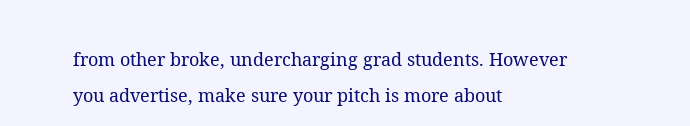from other broke, undercharging grad students. However you advertise, make sure your pitch is more about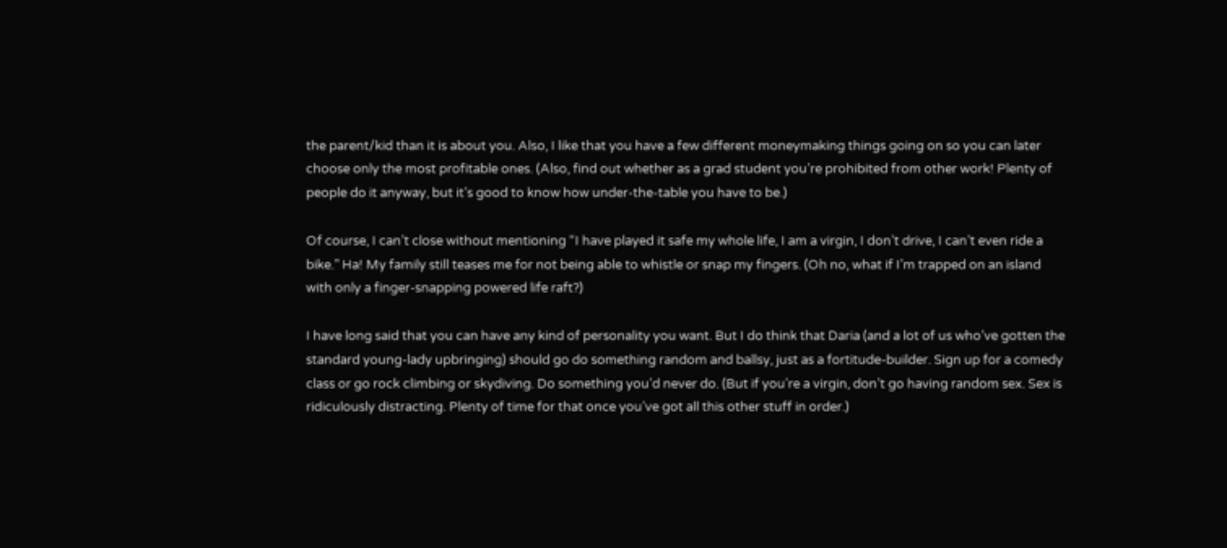the parent/kid than it is about you. Also, I like that you have a few different moneymaking things going on so you can later choose only the most profitable ones. (Also, find out whether as a grad student you’re prohibited from other work! Plenty of people do it anyway, but it’s good to know how under-the-table you have to be.)

Of course, I can’t close without mentioning “I have played it safe my whole life, I am a virgin, I don’t drive, I can’t even ride a bike.” Ha! My family still teases me for not being able to whistle or snap my fingers. (Oh no, what if I’m trapped on an island with only a finger-snapping powered life raft?)

I have long said that you can have any kind of personality you want. But I do think that Daria (and a lot of us who’ve gotten the standard young-lady upbringing) should go do something random and ballsy, just as a fortitude-builder. Sign up for a comedy class or go rock climbing or skydiving. Do something you’d never do. (But if you’re a virgin, don’t go having random sex. Sex is ridiculously distracting. Plenty of time for that once you’ve got all this other stuff in order.)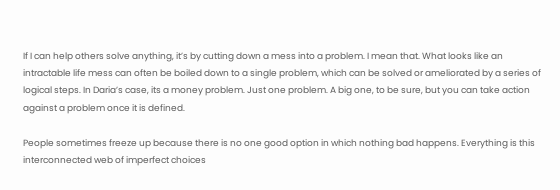If I can help others solve anything, it’s by cutting down a mess into a problem. I mean that. What looks like an intractable life mess can often be boiled down to a single problem, which can be solved or ameliorated by a series of logical steps. In Daria’s case, its a money problem. Just one problem. A big one, to be sure, but you can take action against a problem once it is defined.

People sometimes freeze up because there is no one good option in which nothing bad happens. Everything is this interconnected web of imperfect choices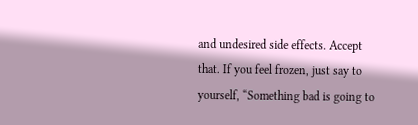and undesired side effects. Accept that. If you feel frozen, just say to yourself, “Something bad is going to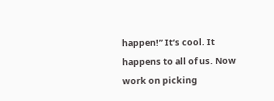happen!” It’s cool. It happens to all of us. Now work on picking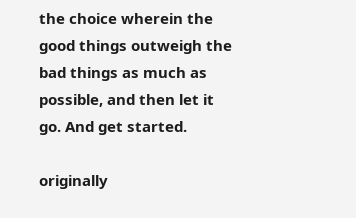the choice wherein the good things outweigh the bad things as much as possible, and then let it go. And get started.

originally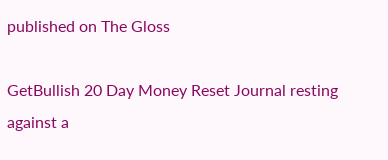published on The Gloss

GetBullish 20 Day Money Reset Journal resting against a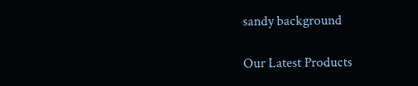sandy background

Our Latest Products